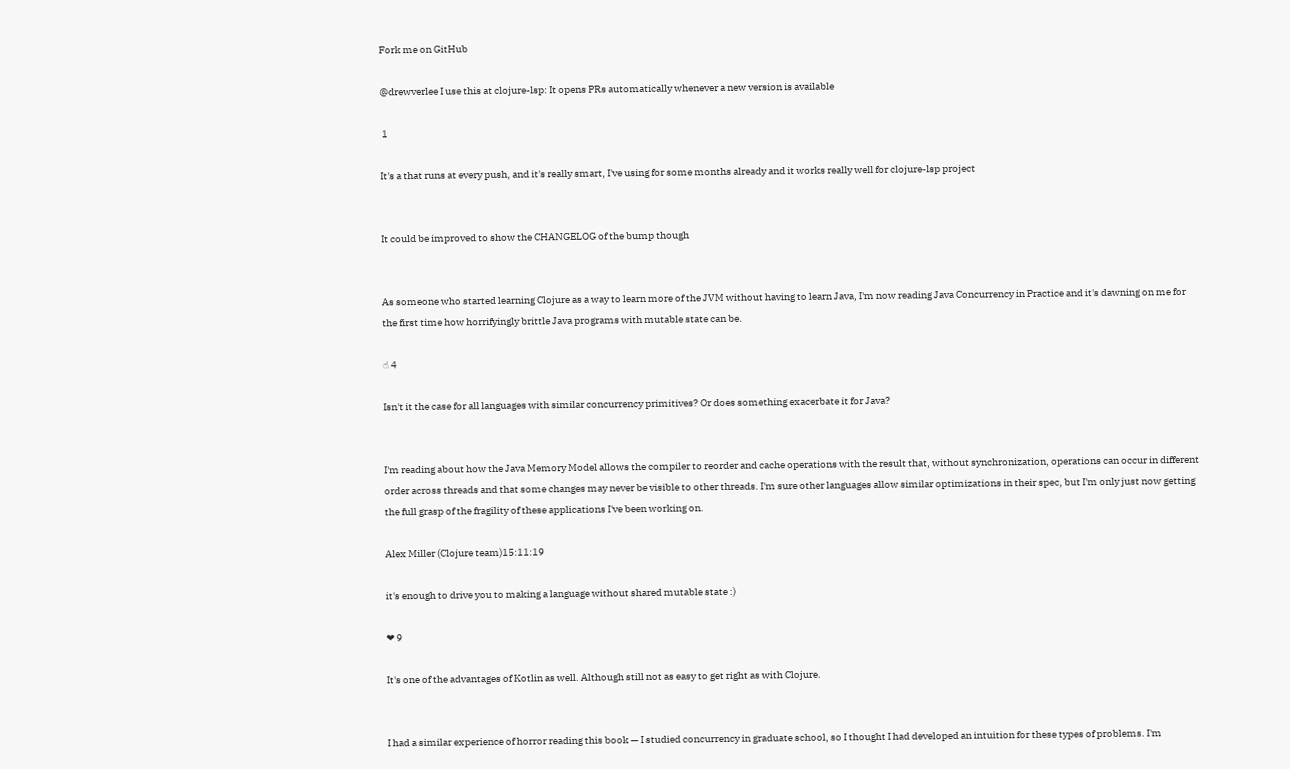Fork me on GitHub

@drewverlee I use this at clojure-lsp: It opens PRs automatically whenever a new version is available

 1

It's a that runs at every push, and it's really smart, I've using for some months already and it works really well for clojure-lsp project


It could be improved to show the CHANGELOG of the bump though


As someone who started learning Clojure as a way to learn more of the JVM without having to learn Java, I'm now reading Java Concurrency in Practice and it's dawning on me for the first time how horrifyingly brittle Java programs with mutable state can be.

☝ 4

Isn't it the case for all languages with similar concurrency primitives? Or does something exacerbate it for Java?


I'm reading about how the Java Memory Model allows the compiler to reorder and cache operations with the result that, without synchronization, operations can occur in different order across threads and that some changes may never be visible to other threads. I'm sure other languages allow similar optimizations in their spec, but I'm only just now getting the full grasp of the fragility of these applications I've been working on.

Alex Miller (Clojure team)15:11:19

it's enough to drive you to making a language without shared mutable state :)

❤ 9

It's one of the advantages of Kotlin as well. Although still not as easy to get right as with Clojure.


I had a similar experience of horror reading this book — I studied concurrency in graduate school, so I thought I had developed an intuition for these types of problems. I'm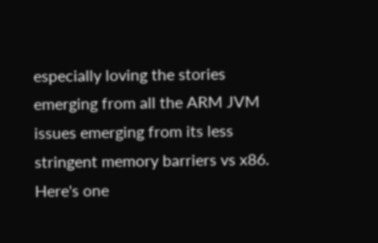especially loving the stories emerging from all the ARM JVM issues emerging from its less stringent memory barriers vs x86. Here's one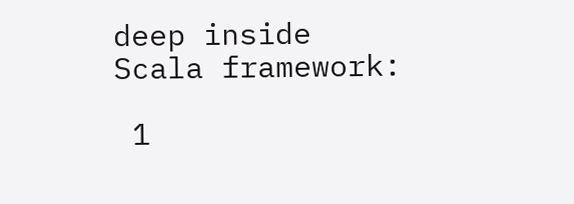deep inside Scala framework:

 1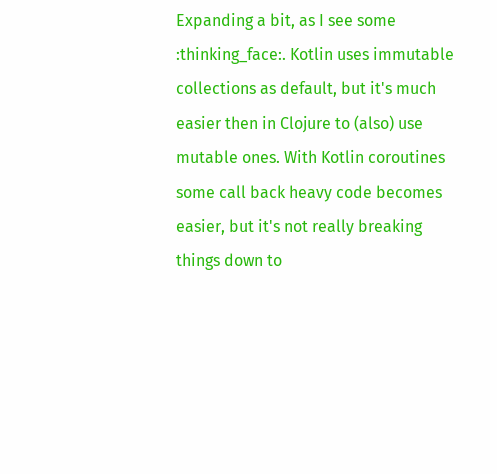Expanding a bit, as I see some :thinking_face:. Kotlin uses immutable collections as default, but it's much easier then in Clojure to (also) use mutable ones. With Kotlin coroutines some call back heavy code becomes easier, but it's not really breaking things down to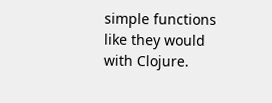simple functions like they would with Clojure.